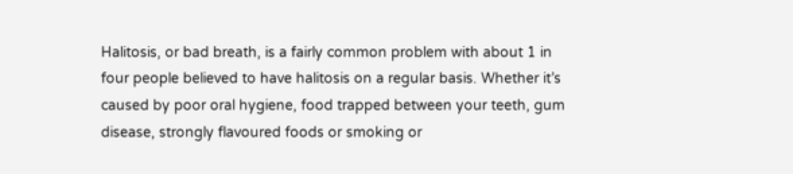Halitosis, or bad breath, is a fairly common problem with about 1 in four people believed to have halitosis on a regular basis. Whether it’s caused by poor oral hygiene, food trapped between your teeth, gum disease, strongly flavoured foods or smoking or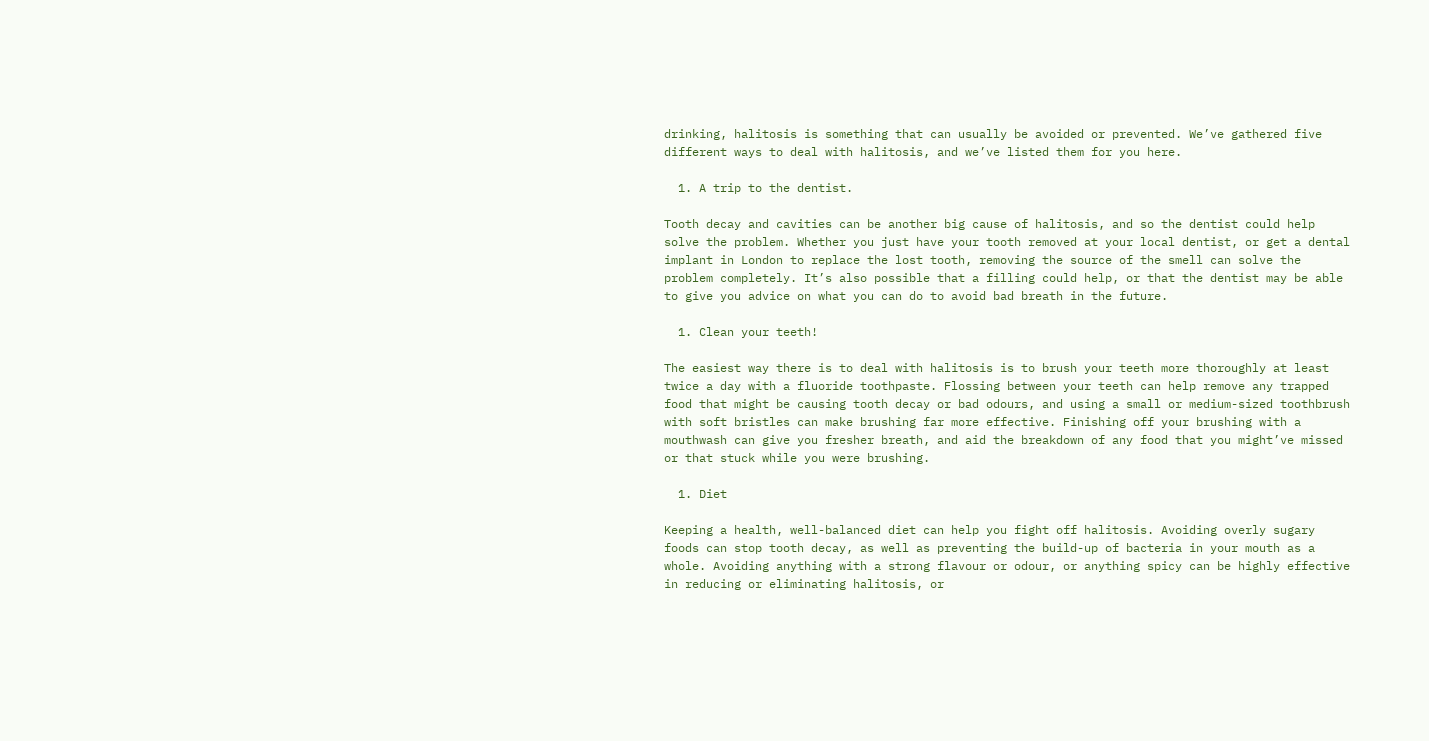drinking, halitosis is something that can usually be avoided or prevented. We’ve gathered five different ways to deal with halitosis, and we’ve listed them for you here.

  1. A trip to the dentist.

Tooth decay and cavities can be another big cause of halitosis, and so the dentist could help solve the problem. Whether you just have your tooth removed at your local dentist, or get a dental implant in London to replace the lost tooth, removing the source of the smell can solve the problem completely. It’s also possible that a filling could help, or that the dentist may be able to give you advice on what you can do to avoid bad breath in the future.

  1. Clean your teeth!

The easiest way there is to deal with halitosis is to brush your teeth more thoroughly at least twice a day with a fluoride toothpaste. Flossing between your teeth can help remove any trapped food that might be causing tooth decay or bad odours, and using a small or medium-sized toothbrush with soft bristles can make brushing far more effective. Finishing off your brushing with a mouthwash can give you fresher breath, and aid the breakdown of any food that you might’ve missed or that stuck while you were brushing.

  1. Diet

Keeping a health, well-balanced diet can help you fight off halitosis. Avoiding overly sugary foods can stop tooth decay, as well as preventing the build-up of bacteria in your mouth as a whole. Avoiding anything with a strong flavour or odour, or anything spicy can be highly effective in reducing or eliminating halitosis, or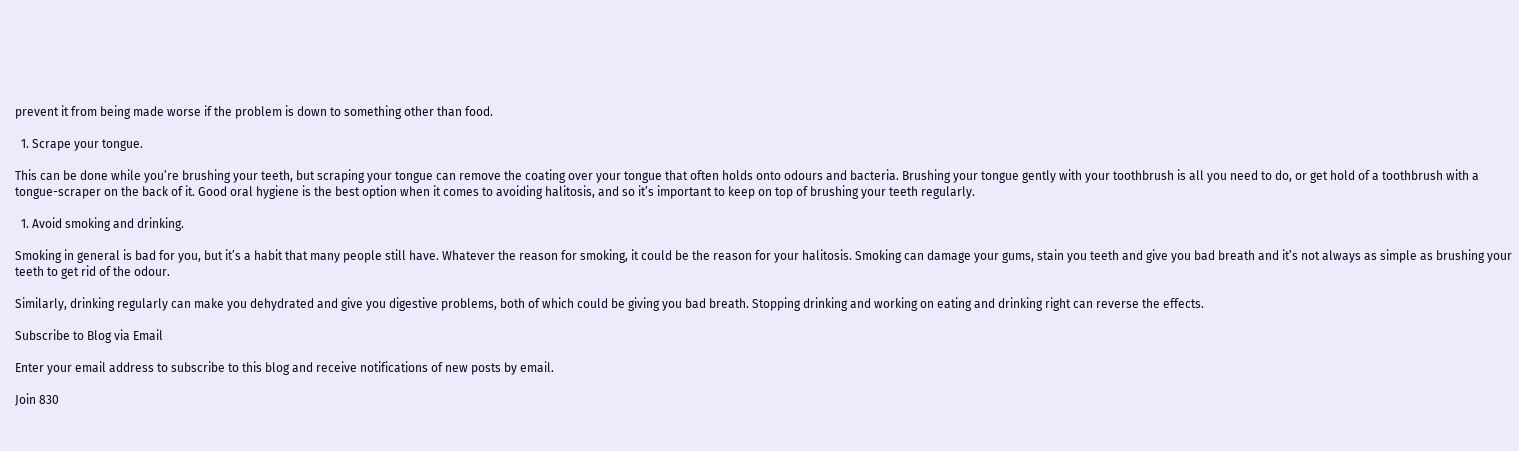prevent it from being made worse if the problem is down to something other than food.

  1. Scrape your tongue.

This can be done while you’re brushing your teeth, but scraping your tongue can remove the coating over your tongue that often holds onto odours and bacteria. Brushing your tongue gently with your toothbrush is all you need to do, or get hold of a toothbrush with a tongue-scraper on the back of it. Good oral hygiene is the best option when it comes to avoiding halitosis, and so it’s important to keep on top of brushing your teeth regularly.

  1. Avoid smoking and drinking.

Smoking in general is bad for you, but it’s a habit that many people still have. Whatever the reason for smoking, it could be the reason for your halitosis. Smoking can damage your gums, stain you teeth and give you bad breath and it’s not always as simple as brushing your teeth to get rid of the odour.

Similarly, drinking regularly can make you dehydrated and give you digestive problems, both of which could be giving you bad breath. Stopping drinking and working on eating and drinking right can reverse the effects.

Subscribe to Blog via Email

Enter your email address to subscribe to this blog and receive notifications of new posts by email.

Join 830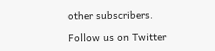other subscribers.

Follow us on Twitter